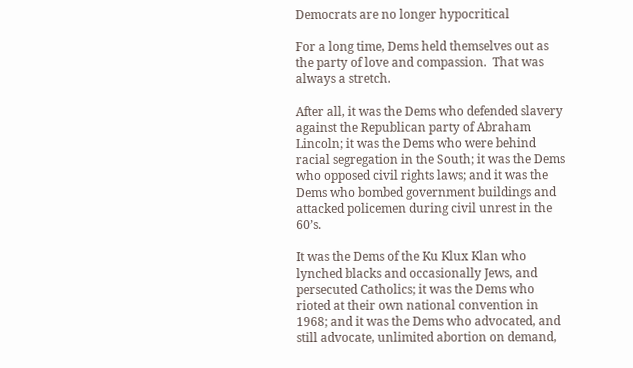Democrats are no longer hypocritical

For a long time, Dems held themselves out as the party of love and compassion.  That was always a stretch.

After all, it was the Dems who defended slavery against the Republican party of Abraham Lincoln; it was the Dems who were behind racial segregation in the South; it was the Dems who opposed civil rights laws; and it was the Dems who bombed government buildings and attacked policemen during civil unrest in the 60’s.

It was the Dems of the Ku Klux Klan who lynched blacks and occasionally Jews, and persecuted Catholics; it was the Dems who rioted at their own national convention in 1968; and it was the Dems who advocated, and still advocate, unlimited abortion on demand,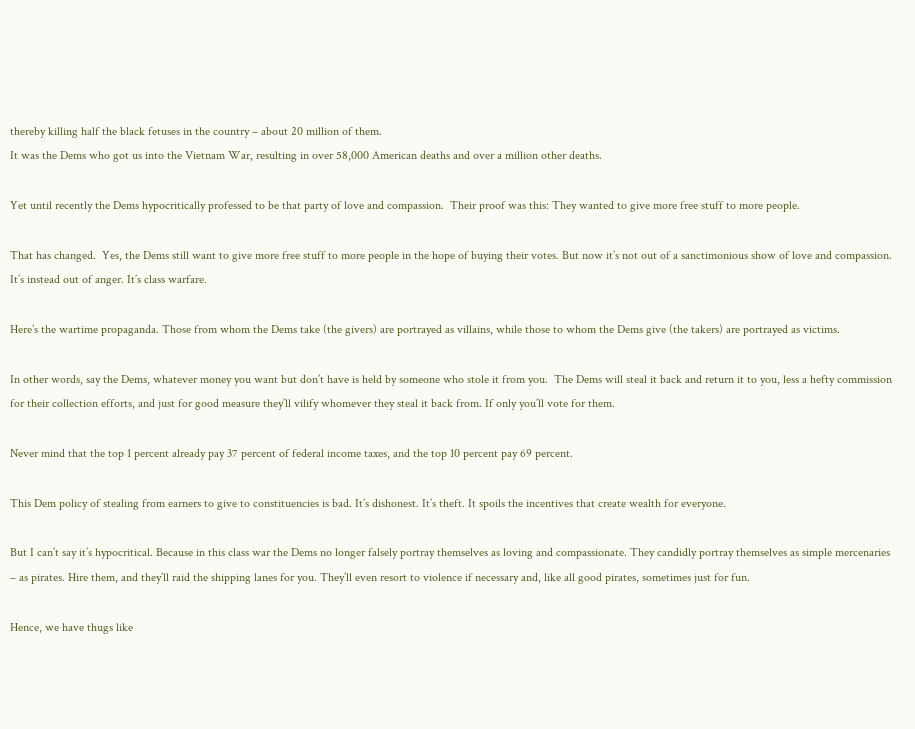thereby killing half the black fetuses in the country – about 20 million of them.
It was the Dems who got us into the Vietnam War, resulting in over 58,000 American deaths and over a million other deaths.

Yet until recently the Dems hypocritically professed to be that party of love and compassion.  Their proof was this: They wanted to give more free stuff to more people.

That has changed.  Yes, the Dems still want to give more free stuff to more people in the hope of buying their votes. But now it’s not out of a sanctimonious show of love and compassion.  It’s instead out of anger. It’s class warfare.

Here’s the wartime propaganda. Those from whom the Dems take (the givers) are portrayed as villains, while those to whom the Dems give (the takers) are portrayed as victims.

In other words, say the Dems, whatever money you want but don’t have is held by someone who stole it from you.  The Dems will steal it back and return it to you, less a hefty commission for their collection efforts, and just for good measure they’ll vilify whomever they steal it back from. If only you’ll vote for them.

Never mind that the top 1 percent already pay 37 percent of federal income taxes, and the top 10 percent pay 69 percent.

This Dem policy of stealing from earners to give to constituencies is bad. It’s dishonest. It’s theft. It spoils the incentives that create wealth for everyone.

But I can’t say it’s hypocritical. Because in this class war the Dems no longer falsely portray themselves as loving and compassionate. They candidly portray themselves as simple mercenaries – as pirates. Hire them, and they’ll raid the shipping lanes for you. They’ll even resort to violence if necessary and, like all good pirates, sometimes just for fun.

Hence, we have thugs like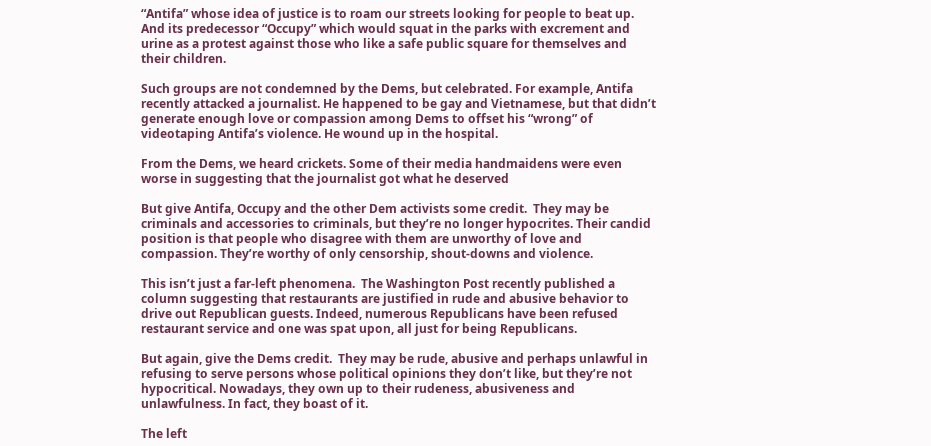“Antifa” whose idea of justice is to roam our streets looking for people to beat up. And its predecessor “Occupy” which would squat in the parks with excrement and urine as a protest against those who like a safe public square for themselves and their children.

Such groups are not condemned by the Dems, but celebrated. For example, Antifa recently attacked a journalist. He happened to be gay and Vietnamese, but that didn’t generate enough love or compassion among Dems to offset his “wrong” of videotaping Antifa’s violence. He wound up in the hospital.

From the Dems, we heard crickets. Some of their media handmaidens were even worse in suggesting that the journalist got what he deserved

But give Antifa, Occupy and the other Dem activists some credit.  They may be criminals and accessories to criminals, but they’re no longer hypocrites. Their candid position is that people who disagree with them are unworthy of love and compassion. They’re worthy of only censorship, shout-downs and violence.

This isn’t just a far-left phenomena.  The Washington Post recently published a column suggesting that restaurants are justified in rude and abusive behavior to drive out Republican guests. Indeed, numerous Republicans have been refused restaurant service and one was spat upon, all just for being Republicans.

But again, give the Dems credit.  They may be rude, abusive and perhaps unlawful in refusing to serve persons whose political opinions they don’t like, but they’re not hypocritical. Nowadays, they own up to their rudeness, abusiveness and unlawfulness. In fact, they boast of it.

The left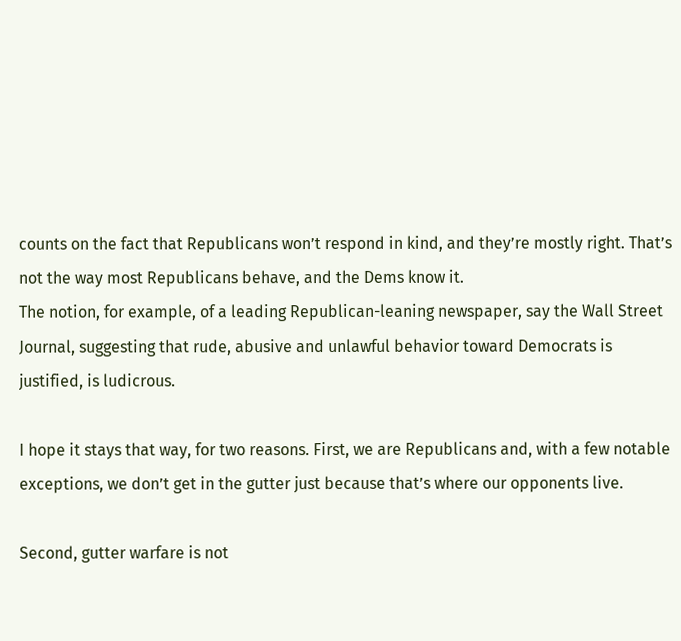counts on the fact that Republicans won’t respond in kind, and they’re mostly right. That’s not the way most Republicans behave, and the Dems know it.
The notion, for example, of a leading Republican-leaning newspaper, say the Wall Street Journal, suggesting that rude, abusive and unlawful behavior toward Democrats is justified, is ludicrous.

I hope it stays that way, for two reasons. First, we are Republicans and, with a few notable exceptions, we don’t get in the gutter just because that’s where our opponents live.

Second, gutter warfare is not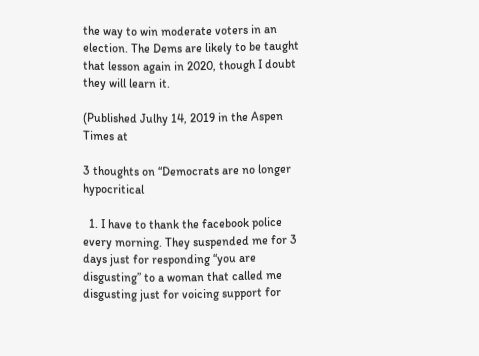the way to win moderate voters in an election. The Dems are likely to be taught that lesson again in 2020, though I doubt they will learn it.

(Published Julhy 14, 2019 in the Aspen Times at

3 thoughts on “Democrats are no longer hypocritical

  1. I have to thank the facebook police every morning. They suspended me for 3 days just for responding “you are disgusting” to a woman that called me disgusting just for voicing support for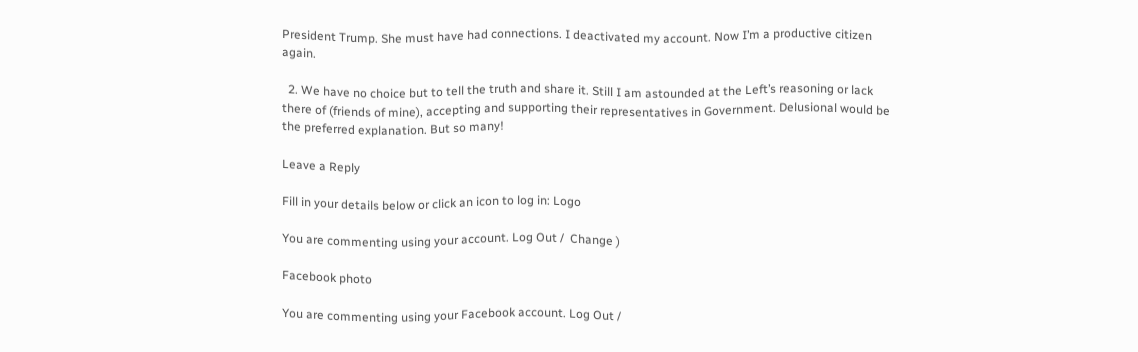President Trump. She must have had connections. I deactivated my account. Now I’m a productive citizen again.

  2. We have no choice but to tell the truth and share it. Still I am astounded at the Left’s reasoning or lack there of (friends of mine), accepting and supporting their representatives in Government. Delusional would be the preferred explanation. But so many!

Leave a Reply

Fill in your details below or click an icon to log in: Logo

You are commenting using your account. Log Out /  Change )

Facebook photo

You are commenting using your Facebook account. Log Out /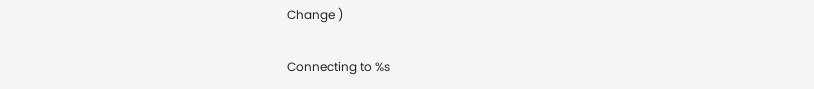Change )

Connecting to %s